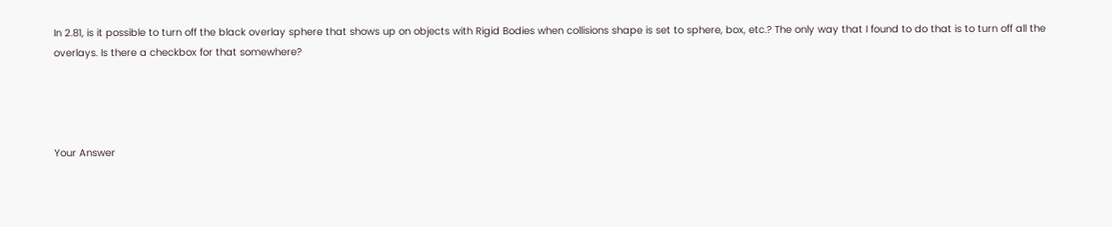In 2.81, is it possible to turn off the black overlay sphere that shows up on objects with Rigid Bodies when collisions shape is set to sphere, box, etc.? The only way that I found to do that is to turn off all the overlays. Is there a checkbox for that somewhere?




Your Answer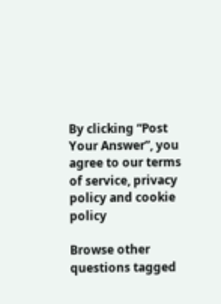By clicking “Post Your Answer”, you agree to our terms of service, privacy policy and cookie policy

Browse other questions tagged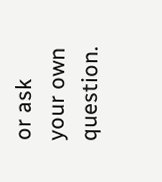or ask your own question.